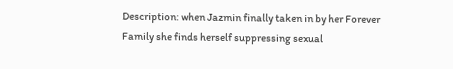Description: when Jazmin finally taken in by her Forever Family she finds herself suppressing sexual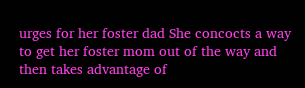urges for her foster dad She concocts a way to get her foster mom out of the way and then takes advantage of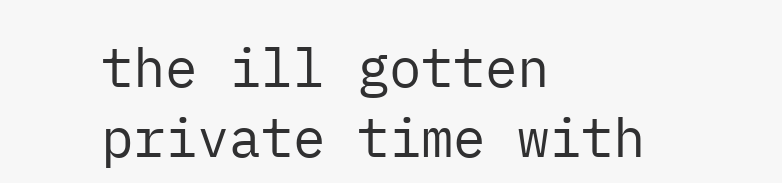the ill gotten private time with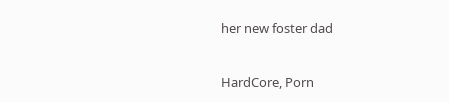her new foster dad


HardCore, Porn